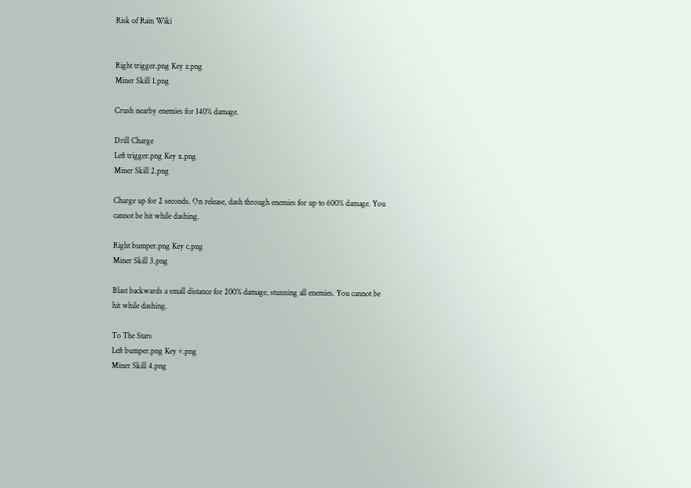Risk of Rain Wiki


Right trigger.png Key z.png
Miner Skill 1.png

Crush nearby enemies for 140% damage.

Drill Charge
Left trigger.png Key x.png
Miner Skill 2.png

Charge up for 2 seconds. On release, dash through enemies for up to 600% damage. You cannot be hit while dashing.

Right bumper.png Key c.png
Miner Skill 3.png

Blast backwards a small distance for 200% damage, stunning all enemies. You cannot be hit while dashing.

To The Stars
Left bumper.png Key v.png
Miner Skill 4.png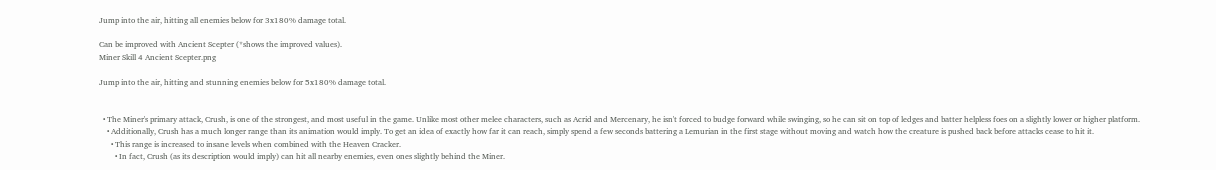Jump into the air, hitting all enemies below for 3x180% damage total.

Can be improved with Ancient Scepter (*shows the improved values).
Miner Skill 4 Ancient Scepter.png

Jump into the air, hitting and stunning enemies below for 5x180% damage total.


  • The Miner's primary attack, Crush, is one of the strongest, and most useful in the game. Unlike most other melee characters, such as Acrid and Mercenary, he isn't forced to budge forward while swinging, so he can sit on top of ledges and batter helpless foes on a slightly lower or higher platform.
    • Additionally, Crush has a much longer range than its animation would imply. To get an idea of exactly how far it can reach, simply spend a few seconds battering a Lemurian in the first stage without moving and watch how the creature is pushed back before attacks cease to hit it.
      • This range is increased to insane levels when combined with the Heaven Cracker.
        • In fact, Crush (as its description would imply) can hit all nearby enemies, even ones slightly behind the Miner.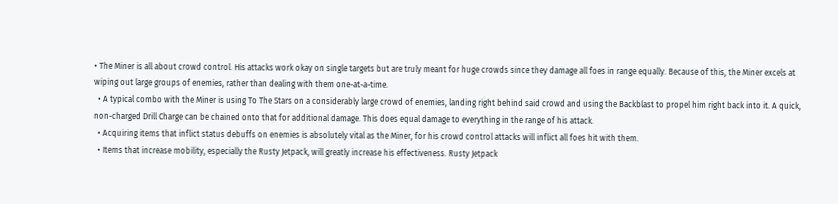• The Miner is all about crowd control. His attacks work okay on single targets but are truly meant for huge crowds since they damage all foes in range equally. Because of this, the Miner excels at wiping out large groups of enemies, rather than dealing with them one-at-a-time.
  • A typical combo with the Miner is using To The Stars on a considerably large crowd of enemies, landing right behind said crowd and using the Backblast to propel him right back into it. A quick, non-charged Drill Charge can be chained onto that for additional damage. This does equal damage to everything in the range of his attack.
  • Acquiring items that inflict status debuffs on enemies is absolutely vital as the Miner, for his crowd control attacks will inflict all foes hit with them.
  • Items that increase mobility, especially the Rusty Jetpack, will greatly increase his effectiveness. Rusty Jetpack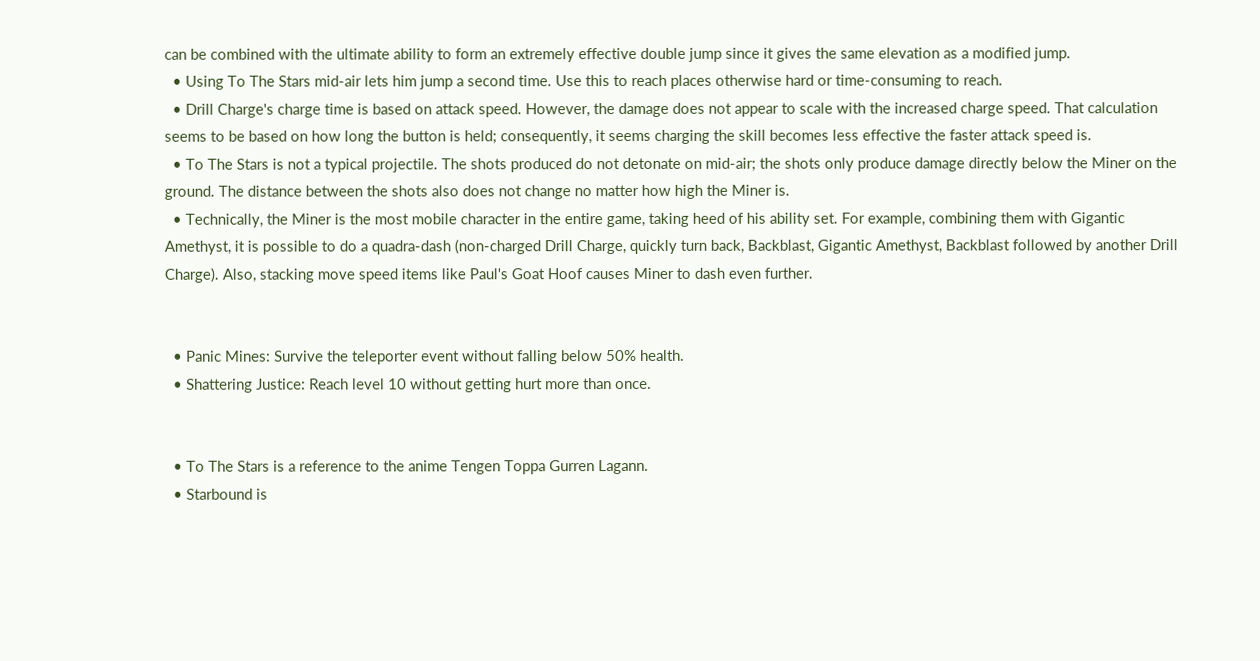can be combined with the ultimate ability to form an extremely effective double jump since it gives the same elevation as a modified jump.
  • Using To The Stars mid-air lets him jump a second time. Use this to reach places otherwise hard or time-consuming to reach.
  • Drill Charge's charge time is based on attack speed. However, the damage does not appear to scale with the increased charge speed. That calculation seems to be based on how long the button is held; consequently, it seems charging the skill becomes less effective the faster attack speed is.
  • To The Stars is not a typical projectile. The shots produced do not detonate on mid-air; the shots only produce damage directly below the Miner on the ground. The distance between the shots also does not change no matter how high the Miner is.
  • Technically, the Miner is the most mobile character in the entire game, taking heed of his ability set. For example, combining them with Gigantic Amethyst, it is possible to do a quadra-dash (non-charged Drill Charge, quickly turn back, Backblast, Gigantic Amethyst, Backblast followed by another Drill Charge). Also, stacking move speed items like Paul's Goat Hoof causes Miner to dash even further.


  • Panic Mines: Survive the teleporter event without falling below 50% health.
  • Shattering Justice: Reach level 10 without getting hurt more than once.


  • To The Stars is a reference to the anime Tengen Toppa Gurren Lagann.
  • Starbound is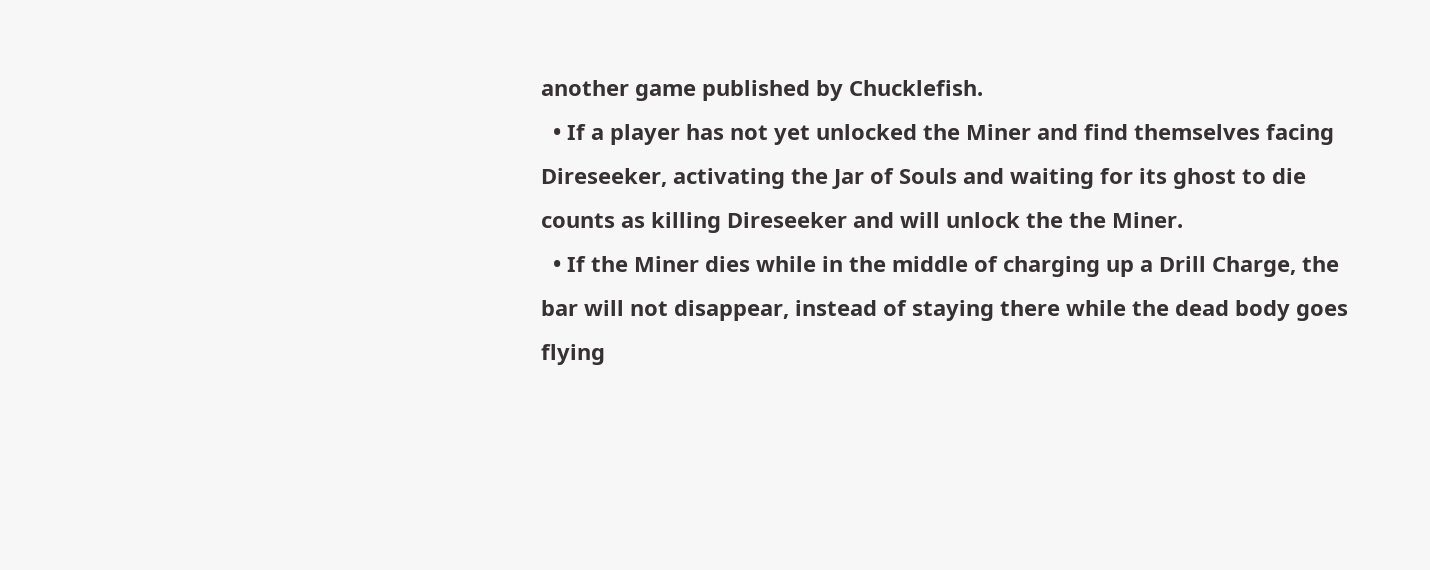another game published by Chucklefish.
  • If a player has not yet unlocked the Miner and find themselves facing Direseeker, activating the Jar of Souls and waiting for its ghost to die counts as killing Direseeker and will unlock the the Miner.
  • If the Miner dies while in the middle of charging up a Drill Charge, the bar will not disappear, instead of staying there while the dead body goes flying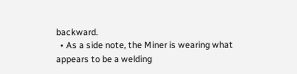backward.
  • As a side note, the Miner is wearing what appears to be a welding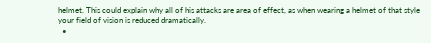helmet. This could explain why all of his attacks are area of effect, as when wearing a helmet of that style your field of vision is reduced dramatically.
  •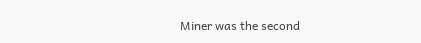Miner was the second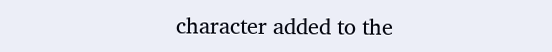character added to the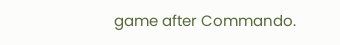game after Commando.